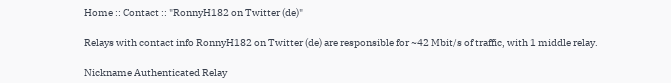Home :: Contact :: "RonnyH182 on Twitter (de)"

Relays with contact info RonnyH182 on Twitter (de) are responsible for ~42 Mbit/s of traffic, with 1 middle relay.

Nickname Authenticated Relay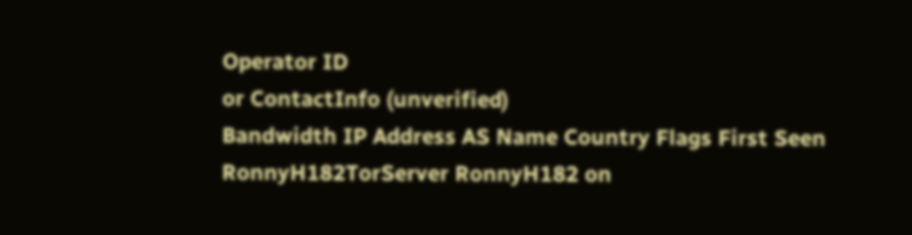Operator ID
or ContactInfo (unverified)
Bandwidth IP Address AS Name Country Flags First Seen
RonnyH182TorServer RonnyH182 on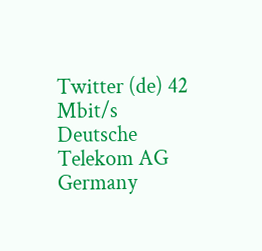Twitter (de) 42 Mbit/s Deutsche Telekom AG Germany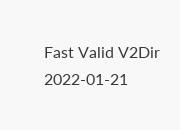Fast Valid V2Dir 2022-01-21